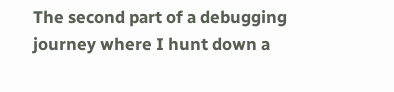The second part of a debugging journey where I hunt down a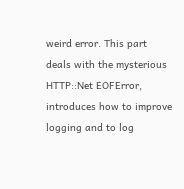weird error. This part deals with the mysterious HTTP::Net EOFError, introduces how to improve logging and to log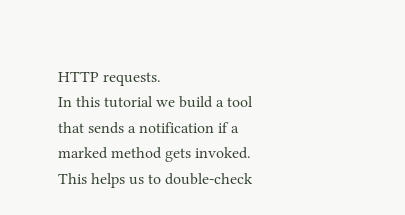HTTP requests.
In this tutorial we build a tool that sends a notification if a marked method gets invoked. This helps us to double-check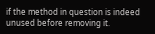if the method in question is indeed unused before removing it.